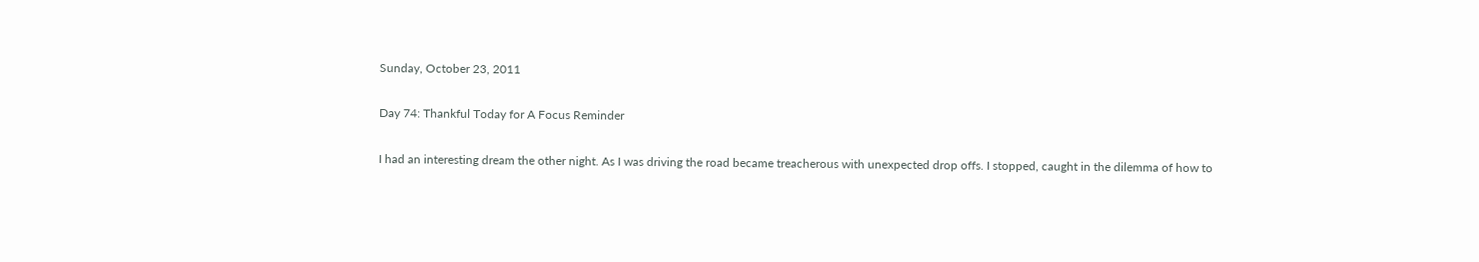Sunday, October 23, 2011

Day 74: Thankful Today for A Focus Reminder

I had an interesting dream the other night. As I was driving the road became treacherous with unexpected drop offs. I stopped, caught in the dilemma of how to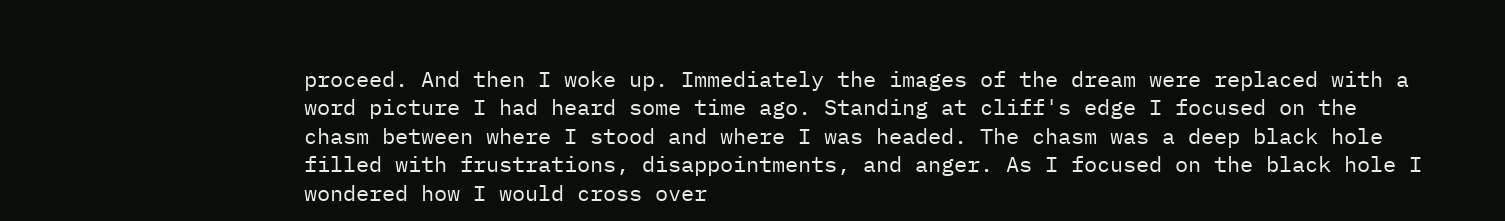proceed. And then I woke up. Immediately the images of the dream were replaced with a word picture I had heard some time ago. Standing at cliff's edge I focused on the chasm between where I stood and where I was headed. The chasm was a deep black hole filled with frustrations, disappointments, and anger. As I focused on the black hole I wondered how I would cross over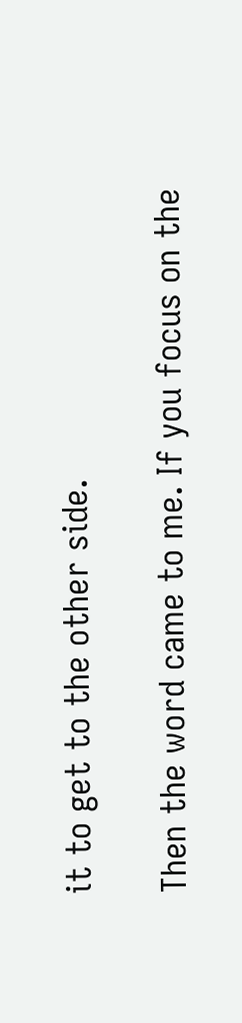it to get to the other side.

Then the word came to me. If you focus on the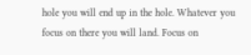hole you will end up in the hole. Whatever you focus on there you will land. Focus on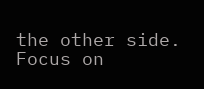the other side. Focus on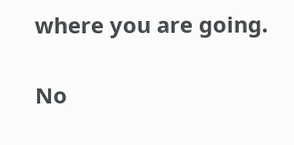where you are going.

No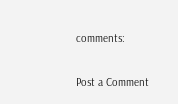comments:

Post a Comment